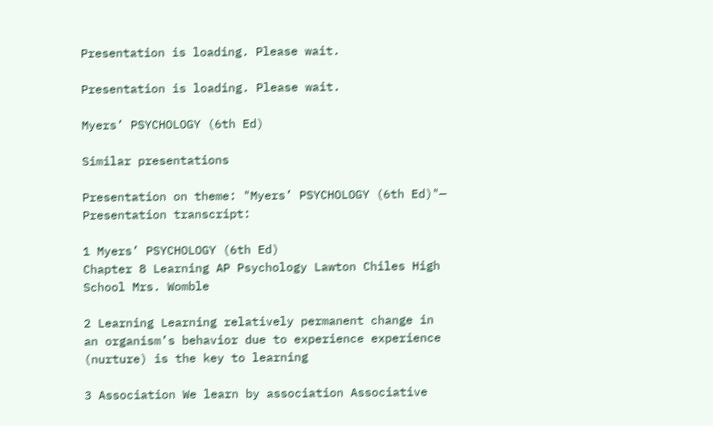Presentation is loading. Please wait.

Presentation is loading. Please wait.

Myers’ PSYCHOLOGY (6th Ed)

Similar presentations

Presentation on theme: "Myers’ PSYCHOLOGY (6th Ed)"— Presentation transcript:

1 Myers’ PSYCHOLOGY (6th Ed)
Chapter 8 Learning AP Psychology Lawton Chiles High School Mrs. Womble

2 Learning Learning relatively permanent change in an organism’s behavior due to experience experience (nurture) is the key to learning

3 Association We learn by association Associative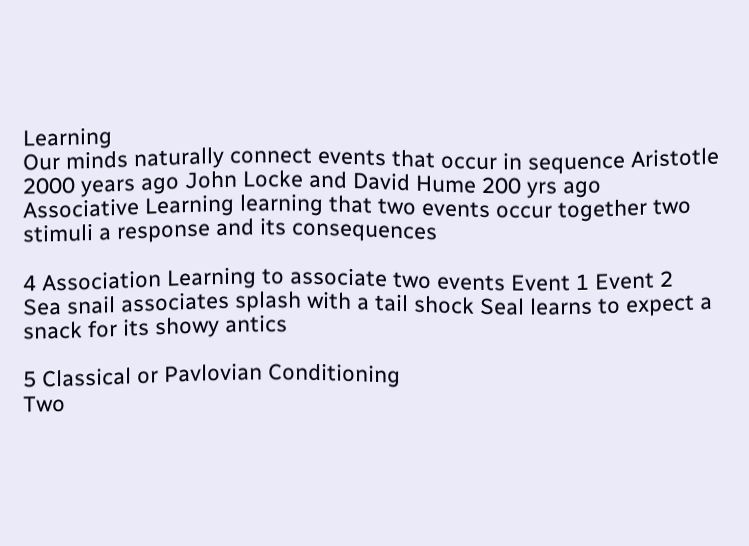Learning
Our minds naturally connect events that occur in sequence Aristotle 2000 years ago John Locke and David Hume 200 yrs ago Associative Learning learning that two events occur together two stimuli a response and its consequences

4 Association Learning to associate two events Event 1 Event 2
Sea snail associates splash with a tail shock Seal learns to expect a snack for its showy antics

5 Classical or Pavlovian Conditioning
Two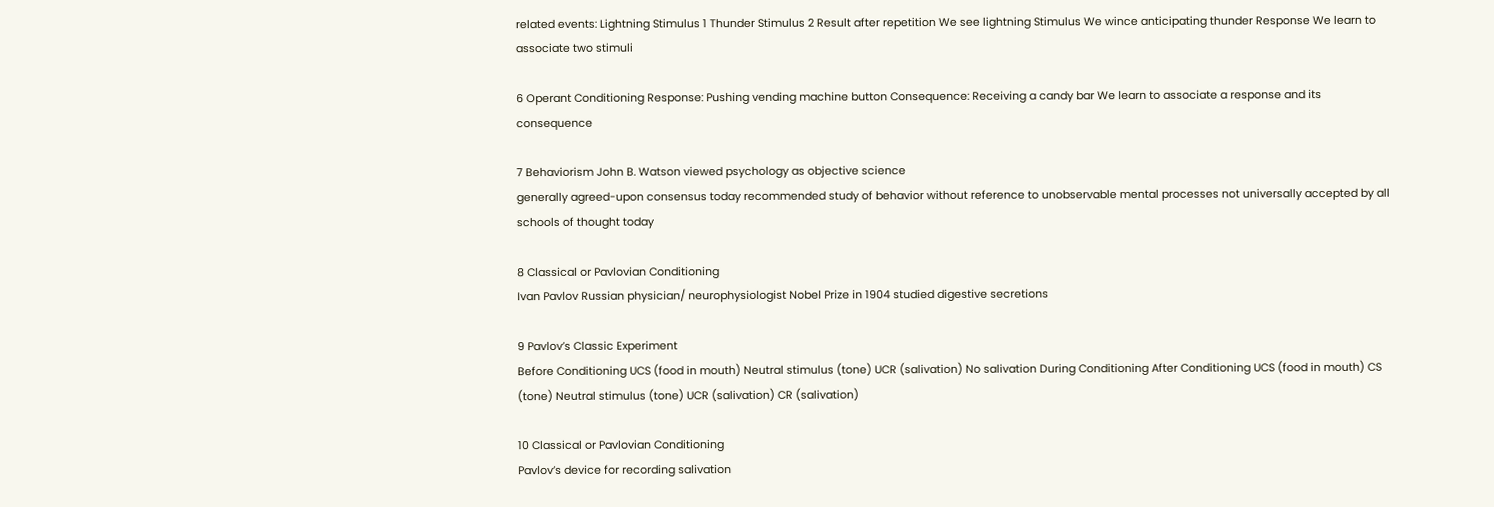related events: Lightning Stimulus 1 Thunder Stimulus 2 Result after repetition We see lightning Stimulus We wince anticipating thunder Response We learn to associate two stimuli

6 Operant Conditioning Response: Pushing vending machine button Consequence: Receiving a candy bar We learn to associate a response and its consequence

7 Behaviorism John B. Watson viewed psychology as objective science
generally agreed-upon consensus today recommended study of behavior without reference to unobservable mental processes not universally accepted by all schools of thought today

8 Classical or Pavlovian Conditioning
Ivan Pavlov Russian physician/ neurophysiologist Nobel Prize in 1904 studied digestive secretions

9 Pavlov’s Classic Experiment
Before Conditioning UCS (food in mouth) Neutral stimulus (tone) UCR (salivation) No salivation During Conditioning After Conditioning UCS (food in mouth) CS (tone) Neutral stimulus (tone) UCR (salivation) CR (salivation)

10 Classical or Pavlovian Conditioning
Pavlov’s device for recording salivation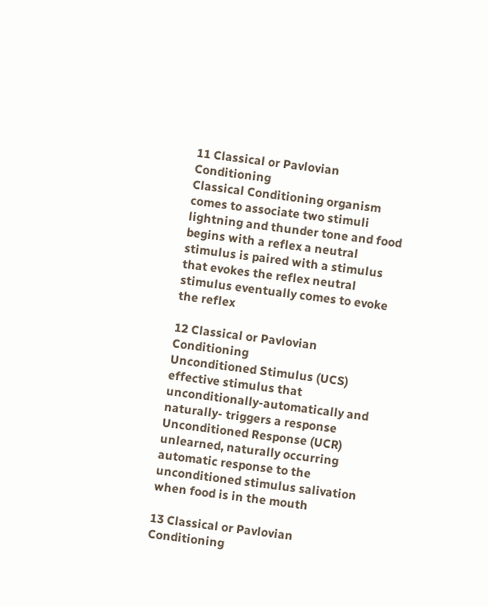11 Classical or Pavlovian Conditioning
Classical Conditioning organism comes to associate two stimuli lightning and thunder tone and food begins with a reflex a neutral stimulus is paired with a stimulus that evokes the reflex neutral stimulus eventually comes to evoke the reflex

12 Classical or Pavlovian Conditioning
Unconditioned Stimulus (UCS) effective stimulus that unconditionally-automatically and naturally- triggers a response Unconditioned Response (UCR) unlearned, naturally occurring automatic response to the unconditioned stimulus salivation when food is in the mouth

13 Classical or Pavlovian Conditioning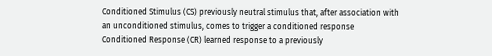Conditioned Stimulus (CS) previously neutral stimulus that, after association with an unconditioned stimulus, comes to trigger a conditioned response Conditioned Response (CR) learned response to a previously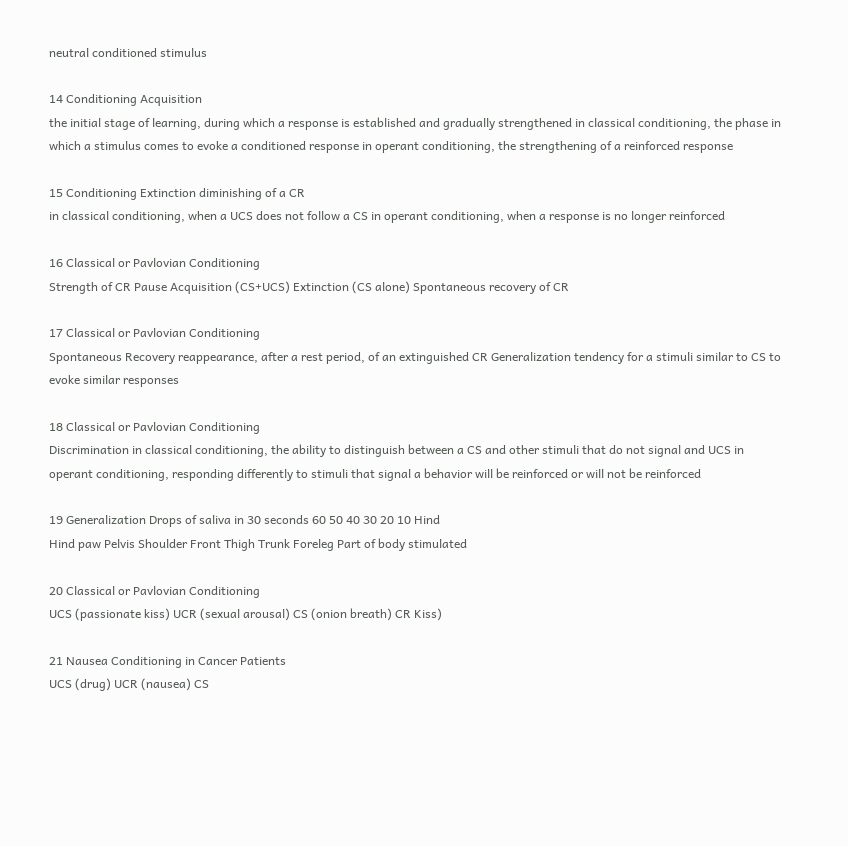neutral conditioned stimulus

14 Conditioning Acquisition
the initial stage of learning, during which a response is established and gradually strengthened in classical conditioning, the phase in which a stimulus comes to evoke a conditioned response in operant conditioning, the strengthening of a reinforced response

15 Conditioning Extinction diminishing of a CR
in classical conditioning, when a UCS does not follow a CS in operant conditioning, when a response is no longer reinforced

16 Classical or Pavlovian Conditioning
Strength of CR Pause Acquisition (CS+UCS) Extinction (CS alone) Spontaneous recovery of CR

17 Classical or Pavlovian Conditioning
Spontaneous Recovery reappearance, after a rest period, of an extinguished CR Generalization tendency for a stimuli similar to CS to evoke similar responses

18 Classical or Pavlovian Conditioning
Discrimination in classical conditioning, the ability to distinguish between a CS and other stimuli that do not signal and UCS in operant conditioning, responding differently to stimuli that signal a behavior will be reinforced or will not be reinforced

19 Generalization Drops of saliva in 30 seconds 60 50 40 30 20 10 Hind
Hind paw Pelvis Shoulder Front Thigh Trunk Foreleg Part of body stimulated

20 Classical or Pavlovian Conditioning
UCS (passionate kiss) UCR (sexual arousal) CS (onion breath) CR Kiss)

21 Nausea Conditioning in Cancer Patients
UCS (drug) UCR (nausea) CS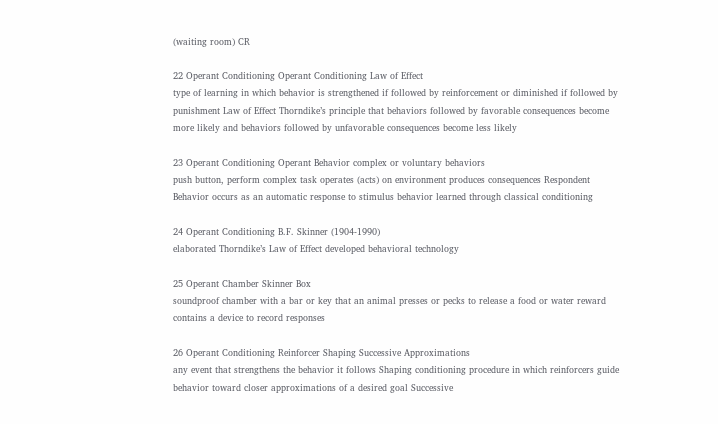(waiting room) CR

22 Operant Conditioning Operant Conditioning Law of Effect
type of learning in which behavior is strengthened if followed by reinforcement or diminished if followed by punishment Law of Effect Thorndike’s principle that behaviors followed by favorable consequences become more likely and behaviors followed by unfavorable consequences become less likely

23 Operant Conditioning Operant Behavior complex or voluntary behaviors
push button, perform complex task operates (acts) on environment produces consequences Respondent Behavior occurs as an automatic response to stimulus behavior learned through classical conditioning

24 Operant Conditioning B.F. Skinner (1904-1990)
elaborated Thorndike’s Law of Effect developed behavioral technology

25 Operant Chamber Skinner Box
soundproof chamber with a bar or key that an animal presses or pecks to release a food or water reward contains a device to record responses

26 Operant Conditioning Reinforcer Shaping Successive Approximations
any event that strengthens the behavior it follows Shaping conditioning procedure in which reinforcers guide behavior toward closer approximations of a desired goal Successive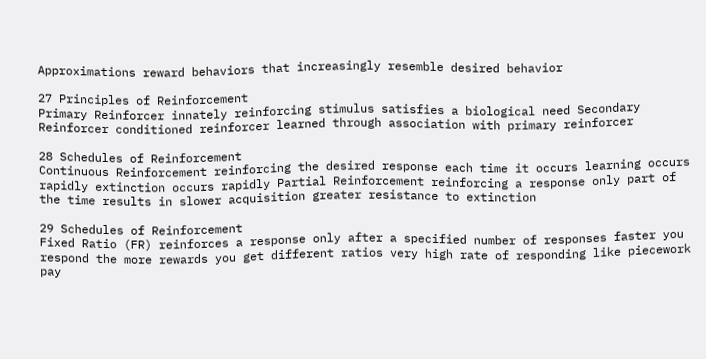Approximations reward behaviors that increasingly resemble desired behavior

27 Principles of Reinforcement
Primary Reinforcer innately reinforcing stimulus satisfies a biological need Secondary Reinforcer conditioned reinforcer learned through association with primary reinforcer

28 Schedules of Reinforcement
Continuous Reinforcement reinforcing the desired response each time it occurs learning occurs rapidly extinction occurs rapidly Partial Reinforcement reinforcing a response only part of the time results in slower acquisition greater resistance to extinction

29 Schedules of Reinforcement
Fixed Ratio (FR) reinforces a response only after a specified number of responses faster you respond the more rewards you get different ratios very high rate of responding like piecework pay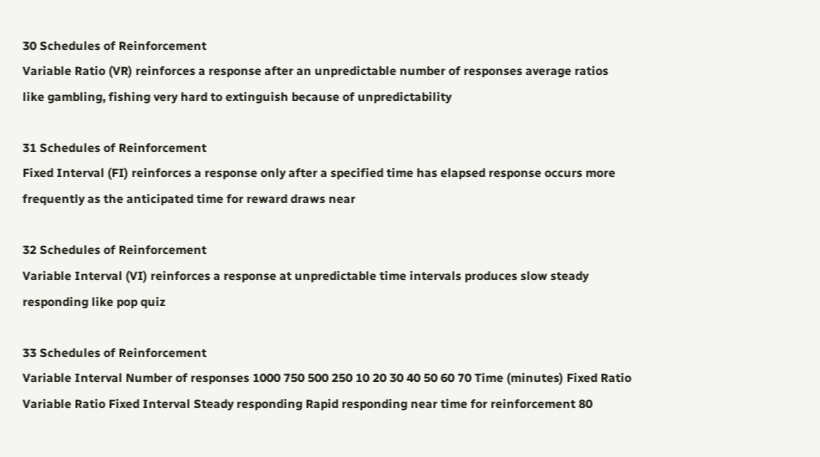30 Schedules of Reinforcement
Variable Ratio (VR) reinforces a response after an unpredictable number of responses average ratios like gambling, fishing very hard to extinguish because of unpredictability

31 Schedules of Reinforcement
Fixed Interval (FI) reinforces a response only after a specified time has elapsed response occurs more frequently as the anticipated time for reward draws near

32 Schedules of Reinforcement
Variable Interval (VI) reinforces a response at unpredictable time intervals produces slow steady responding like pop quiz

33 Schedules of Reinforcement
Variable Interval Number of responses 1000 750 500 250 10 20 30 40 50 60 70 Time (minutes) Fixed Ratio Variable Ratio Fixed Interval Steady responding Rapid responding near time for reinforcement 80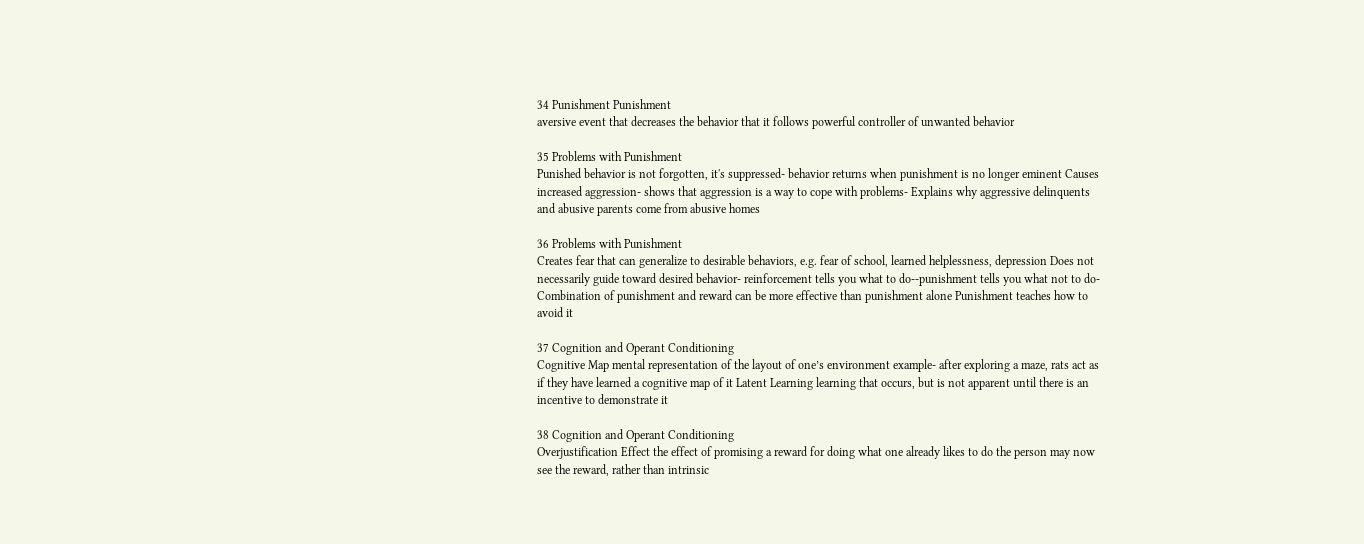34 Punishment Punishment
aversive event that decreases the behavior that it follows powerful controller of unwanted behavior

35 Problems with Punishment
Punished behavior is not forgotten, it's suppressed- behavior returns when punishment is no longer eminent Causes increased aggression- shows that aggression is a way to cope with problems- Explains why aggressive delinquents and abusive parents come from abusive homes

36 Problems with Punishment
Creates fear that can generalize to desirable behaviors, e.g. fear of school, learned helplessness, depression Does not necessarily guide toward desired behavior- reinforcement tells you what to do--punishment tells you what not to do- Combination of punishment and reward can be more effective than punishment alone Punishment teaches how to avoid it

37 Cognition and Operant Conditioning
Cognitive Map mental representation of the layout of one’s environment example- after exploring a maze, rats act as if they have learned a cognitive map of it Latent Learning learning that occurs, but is not apparent until there is an incentive to demonstrate it

38 Cognition and Operant Conditioning
Overjustification Effect the effect of promising a reward for doing what one already likes to do the person may now see the reward, rather than intrinsic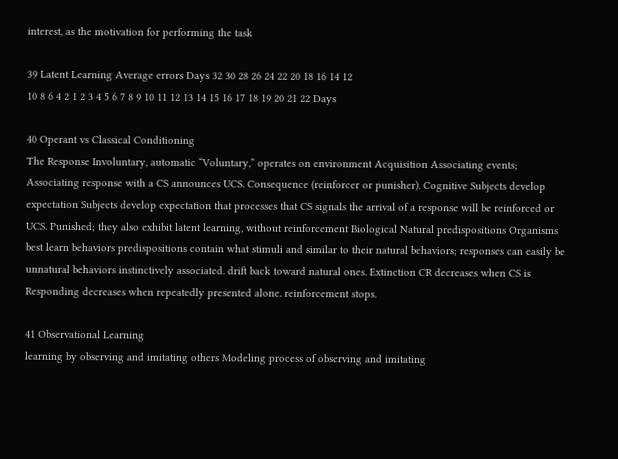interest, as the motivation for performing the task

39 Latent Learning Average errors Days 32 30 28 26 24 22 20 18 16 14 12
10 8 6 4 2 1 2 3 4 5 6 7 8 9 10 11 12 13 14 15 16 17 18 19 20 21 22 Days

40 Operant vs Classical Conditioning
The Response Involuntary, automatic “Voluntary,” operates on environment Acquisition Associating events; Associating response with a CS announces UCS. Consequence (reinforcer or punisher). Cognitive Subjects develop expectation Subjects develop expectation that processes that CS signals the arrival of a response will be reinforced or UCS. Punished; they also exhibit latent learning, without reinforcement Biological Natural predispositions Organisms best learn behaviors predispositions contain what stimuli and similar to their natural behaviors; responses can easily be unnatural behaviors instinctively associated. drift back toward natural ones. Extinction CR decreases when CS is Responding decreases when repeatedly presented alone. reinforcement stops.

41 Observational Learning
learning by observing and imitating others Modeling process of observing and imitating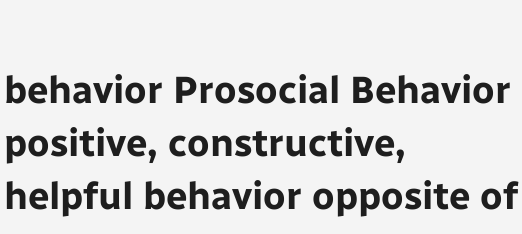behavior Prosocial Behavior positive, constructive, helpful behavior opposite of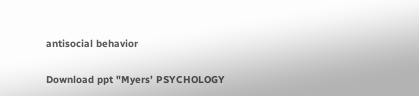antisocial behavior

Download ppt "Myers’ PSYCHOLOGY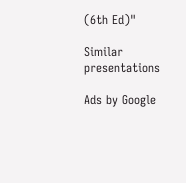(6th Ed)"

Similar presentations

Ads by Google